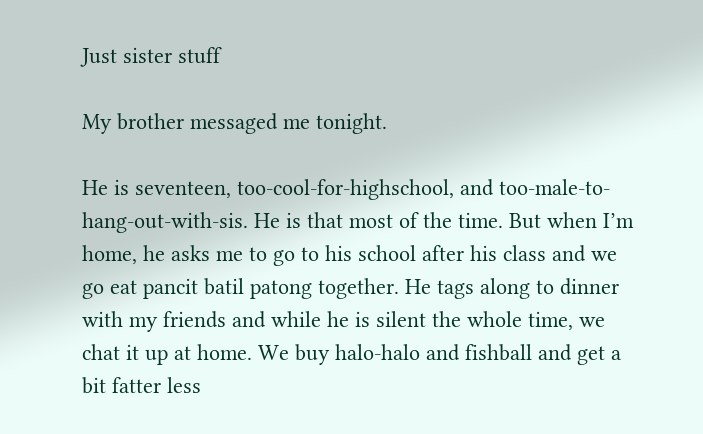Just sister stuff

My brother messaged me tonight.

He is seventeen, too-cool-for-highschool, and too-male-to-hang-out-with-sis. He is that most of the time. But when I’m home, he asks me to go to his school after his class and we go eat pancit batil patong together. He tags along to dinner with my friends and while he is silent the whole time, we chat it up at home. We buy halo-halo and fishball and get a bit fatter less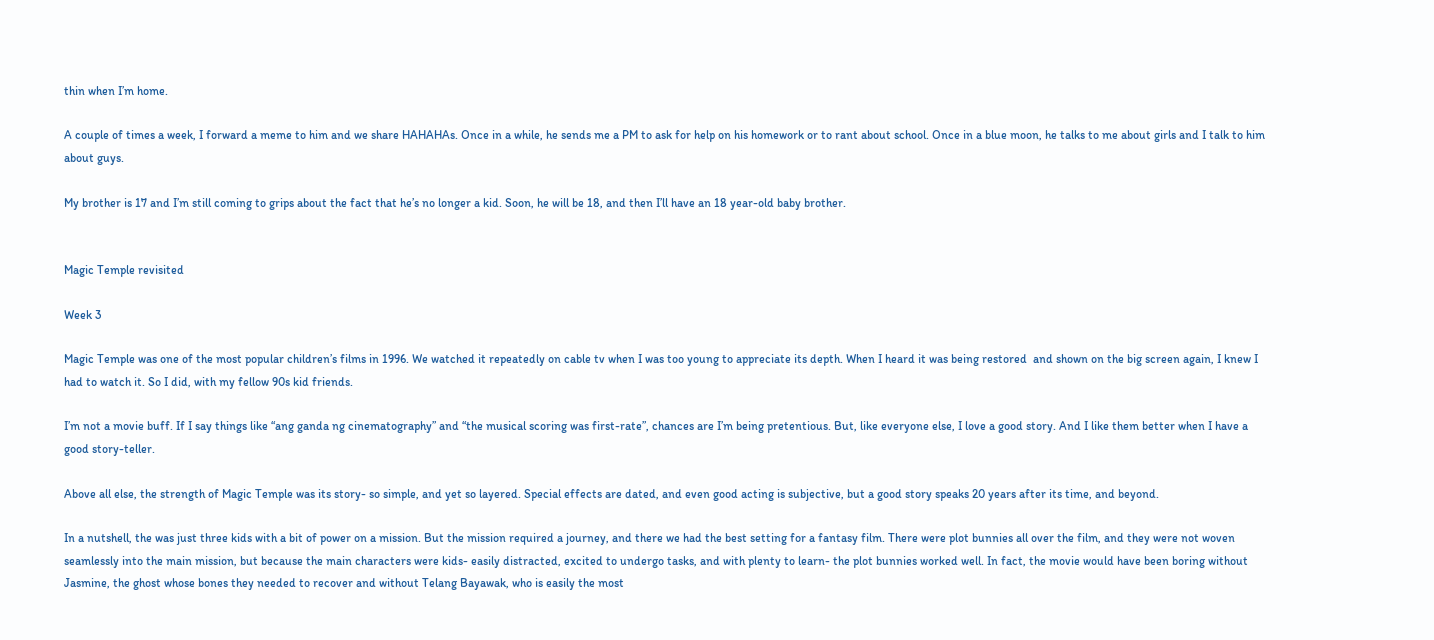thin when I’m home.

A couple of times a week, I forward a meme to him and we share HAHAHAs. Once in a while, he sends me a PM to ask for help on his homework or to rant about school. Once in a blue moon, he talks to me about girls and I talk to him about guys.

My brother is 17 and I’m still coming to grips about the fact that he’s no longer a kid. Soon, he will be 18, and then I’ll have an 18 year-old baby brother.


Magic Temple revisited

Week 3

Magic Temple was one of the most popular children’s films in 1996. We watched it repeatedly on cable tv when I was too young to appreciate its depth. When I heard it was being restored  and shown on the big screen again, I knew I had to watch it. So I did, with my fellow 90s kid friends.

I’m not a movie buff. If I say things like “ang ganda ng cinematography” and “the musical scoring was first-rate”, chances are I’m being pretentious. But, like everyone else, I love a good story. And I like them better when I have a good story-teller.

Above all else, the strength of Magic Temple was its story- so simple, and yet so layered. Special effects are dated, and even good acting is subjective, but a good story speaks 20 years after its time, and beyond.

In a nutshell, the was just three kids with a bit of power on a mission. But the mission required a journey, and there we had the best setting for a fantasy film. There were plot bunnies all over the film, and they were not woven seamlessly into the main mission, but because the main characters were kids- easily distracted, excited to undergo tasks, and with plenty to learn- the plot bunnies worked well. In fact, the movie would have been boring without Jasmine, the ghost whose bones they needed to recover and without Telang Bayawak, who is easily the most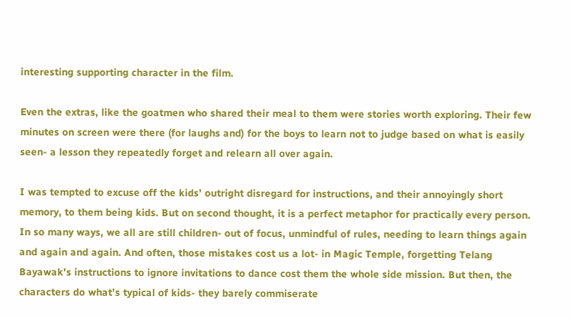interesting supporting character in the film.

Even the extras, like the goatmen who shared their meal to them were stories worth exploring. Their few minutes on screen were there (for laughs and) for the boys to learn not to judge based on what is easily seen- a lesson they repeatedly forget and relearn all over again.

I was tempted to excuse off the kids’ outright disregard for instructions, and their annoyingly short memory, to them being kids. But on second thought, it is a perfect metaphor for practically every person. In so many ways, we all are still children- out of focus, unmindful of rules, needing to learn things again and again and again. And often, those mistakes cost us a lot- in Magic Temple, forgetting Telang Bayawak’s instructions to ignore invitations to dance cost them the whole side mission. But then, the characters do what’s typical of kids- they barely commiserate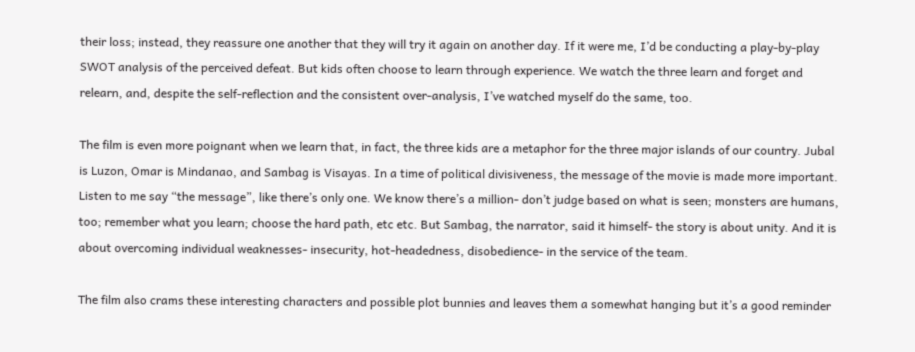their loss; instead, they reassure one another that they will try it again on another day. If it were me, I’d be conducting a play-by-play SWOT analysis of the perceived defeat. But kids often choose to learn through experience. We watch the three learn and forget and relearn, and, despite the self-reflection and the consistent over-analysis, I’ve watched myself do the same, too.

The film is even more poignant when we learn that, in fact, the three kids are a metaphor for the three major islands of our country. Jubal is Luzon, Omar is Mindanao, and Sambag is Visayas. In a time of political divisiveness, the message of the movie is made more important. Listen to me say “the message”, like there’s only one. We know there’s a million- don’t judge based on what is seen; monsters are humans, too; remember what you learn; choose the hard path, etc etc. But Sambag, the narrator, said it himself- the story is about unity. And it is about overcoming individual weaknesses- insecurity, hot-headedness, disobedience- in the service of the team.

The film also crams these interesting characters and possible plot bunnies and leaves them a somewhat hanging but it’s a good reminder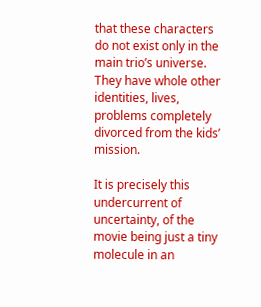that these characters do not exist only in the main trio’s universe. They have whole other identities, lives, problems completely divorced from the kids’ mission.

It is precisely this undercurrent of uncertainty, of the movie being just a tiny molecule in an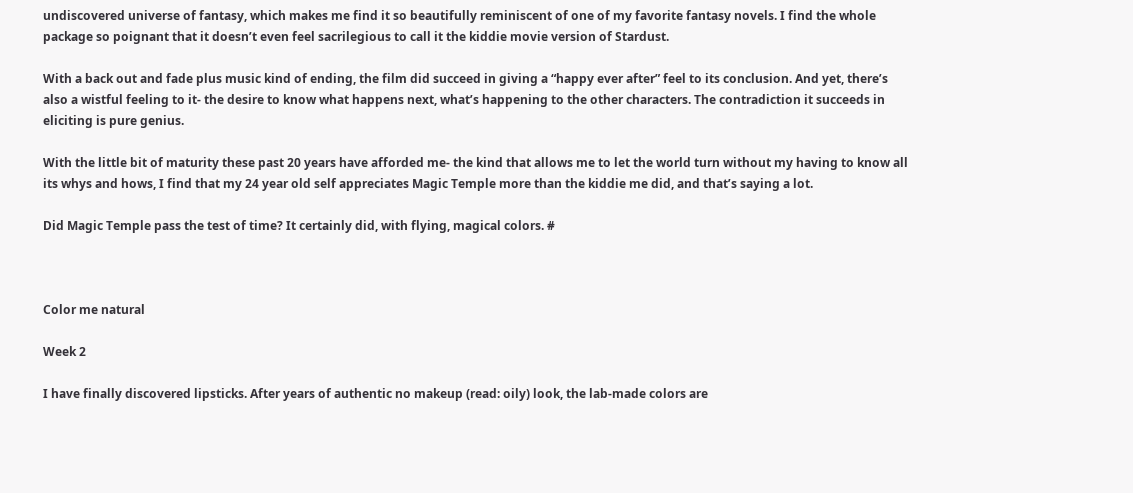undiscovered universe of fantasy, which makes me find it so beautifully reminiscent of one of my favorite fantasy novels. I find the whole package so poignant that it doesn’t even feel sacrilegious to call it the kiddie movie version of Stardust.

With a back out and fade plus music kind of ending, the film did succeed in giving a “happy ever after” feel to its conclusion. And yet, there’s also a wistful feeling to it- the desire to know what happens next, what’s happening to the other characters. The contradiction it succeeds in eliciting is pure genius.

With the little bit of maturity these past 20 years have afforded me- the kind that allows me to let the world turn without my having to know all its whys and hows, I find that my 24 year old self appreciates Magic Temple more than the kiddie me did, and that’s saying a lot.

Did Magic Temple pass the test of time? It certainly did, with flying, magical colors. #



Color me natural

Week 2

I have finally discovered lipsticks. After years of authentic no makeup (read: oily) look, the lab-made colors are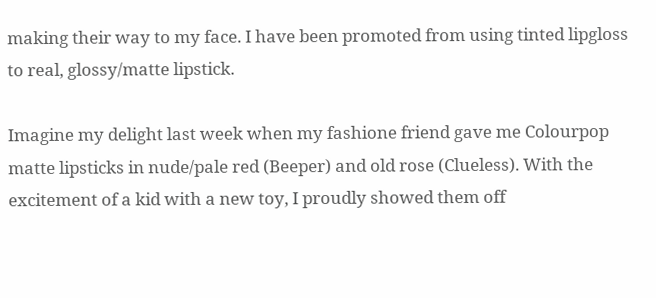making their way to my face. I have been promoted from using tinted lipgloss to real, glossy/matte lipstick.

Imagine my delight last week when my fashione friend gave me Colourpop matte lipsticks in nude/pale red (Beeper) and old rose (Clueless). With the excitement of a kid with a new toy, I proudly showed them off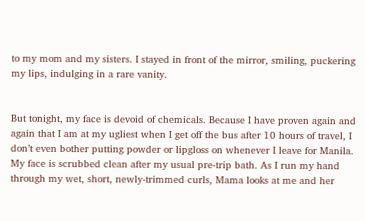to my mom and my sisters. I stayed in front of the mirror, smiling, puckering my lips, indulging in a rare vanity.


But tonight, my face is devoid of chemicals. Because I have proven again and again that I am at my ugliest when I get off the bus after 10 hours of travel, I don’t even bother putting powder or lipgloss on whenever I leave for Manila. My face is scrubbed clean after my usual pre-trip bath. As I run my hand through my wet, short, newly-trimmed curls, Mama looks at me and her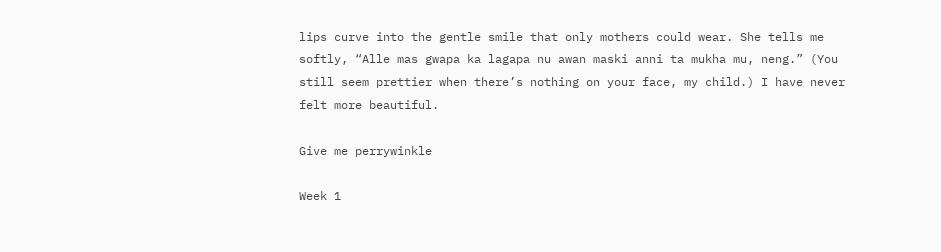lips curve into the gentle smile that only mothers could wear. She tells me softly, “Alle mas gwapa ka lagapa nu awan maski anni ta mukha mu, neng.” (You still seem prettier when there’s nothing on your face, my child.) I have never felt more beautiful.

Give me perrywinkle

Week 1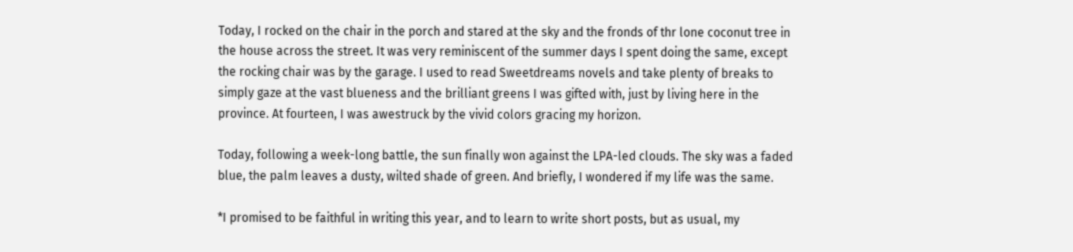Today, I rocked on the chair in the porch and stared at the sky and the fronds of thr lone coconut tree in the house across the street. It was very reminiscent of the summer days I spent doing the same, except the rocking chair was by the garage. I used to read Sweetdreams novels and take plenty of breaks to simply gaze at the vast blueness and the brilliant greens I was gifted with, just by living here in the province. At fourteen, I was awestruck by the vivid colors gracing my horizon.

Today, following a week-long battle, the sun finally won against the LPA-led clouds. The sky was a faded blue, the palm leaves a dusty, wilted shade of green. And briefly, I wondered if my life was the same.

*I promised to be faithful in writing this year, and to learn to write short posts, but as usual, my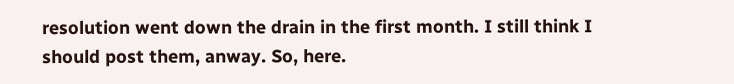resolution went down the drain in the first month. I still think I should post them, anway. So, here.